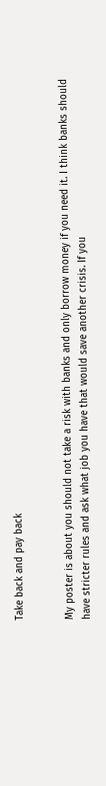Take back and pay back


My poster is about you should not take a risk with banks and only borrow money if you need it. I think banks should have stricter rules and ask what job you have that would save another crisis. If you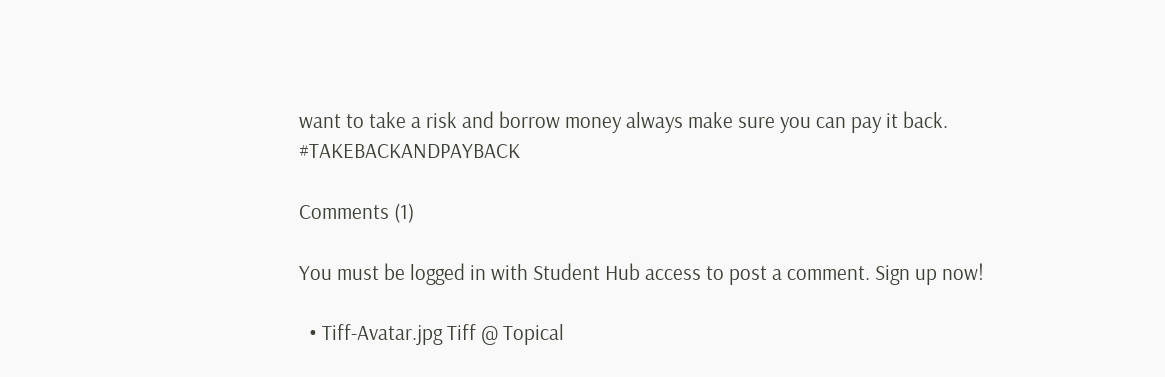want to take a risk and borrow money always make sure you can pay it back. #TAKEBACKANDPAYBACK

Comments (1)

You must be logged in with Student Hub access to post a comment. Sign up now!

  • Tiff-Avatar.jpg Tiff @ Topical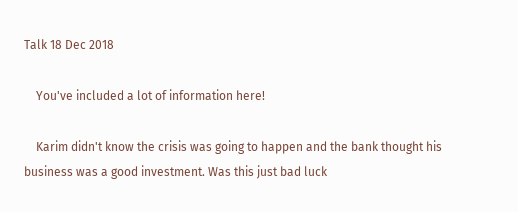Talk 18 Dec 2018

    You've included a lot of information here!

    Karim didn't know the crisis was going to happen and the bank thought his business was a good investment. Was this just bad luck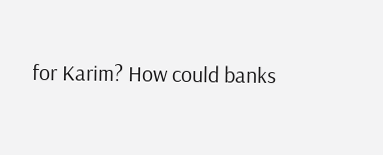for Karim? How could banks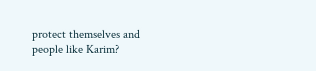protect themselves and people like Karim?